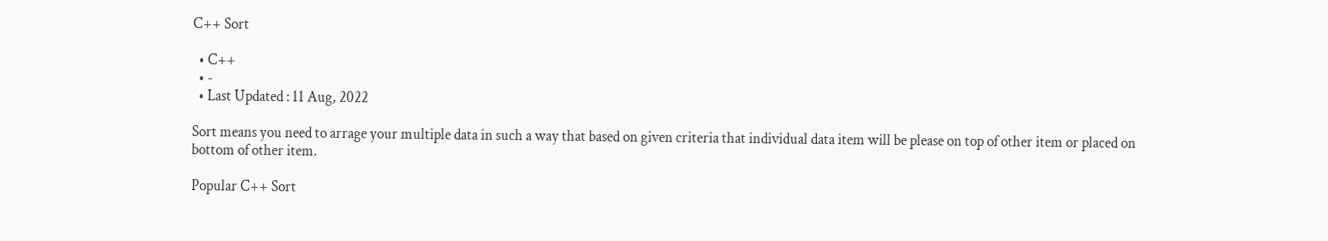C++ Sort

  • C++
  • -
  • Last Updated : 11 Aug, 2022

Sort means you need to arrage your multiple data in such a way that based on given criteria that individual data item will be please on top of other item or placed on bottom of other item.

Popular C++ Sort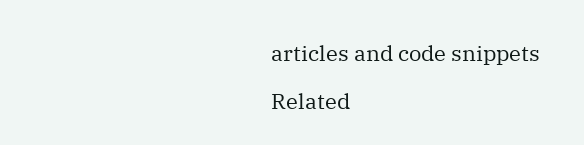articles and code snippets

Related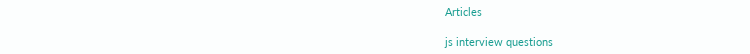Articles

js interview questions